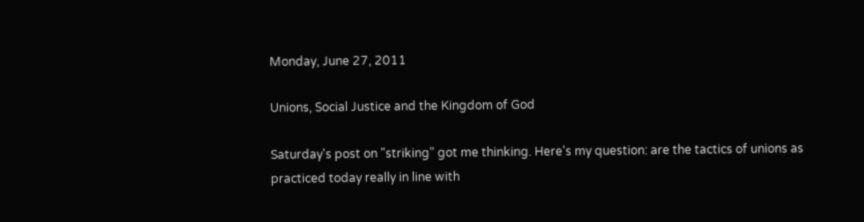Monday, June 27, 2011

Unions, Social Justice and the Kingdom of God

Saturday's post on "striking" got me thinking. Here's my question: are the tactics of unions as practiced today really in line with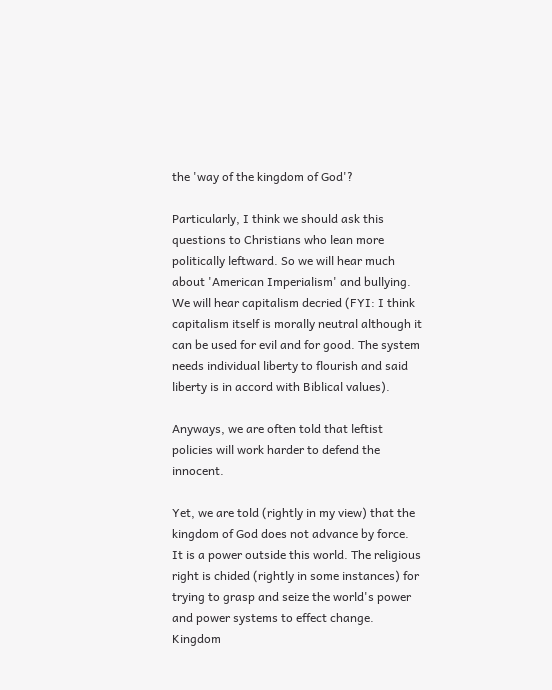the 'way of the kingdom of God'?

Particularly, I think we should ask this questions to Christians who lean more politically leftward. So we will hear much about 'American Imperialism' and bullying. We will hear capitalism decried (FYI: I think capitalism itself is morally neutral although it can be used for evil and for good. The system needs individual liberty to flourish and said liberty is in accord with Biblical values).

Anyways, we are often told that leftist policies will work harder to defend the innocent.

Yet, we are told (rightly in my view) that the kingdom of God does not advance by force. It is a power outside this world. The religious right is chided (rightly in some instances) for trying to grasp and seize the world's power and power systems to effect change. Kingdom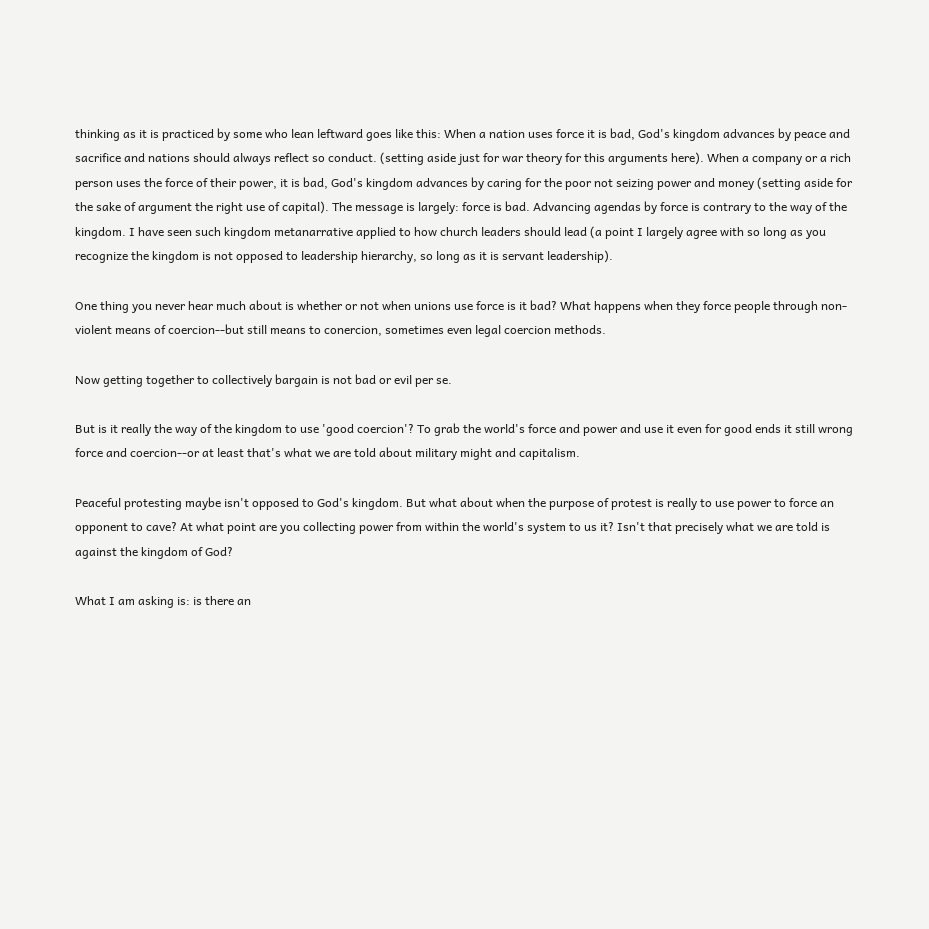thinking as it is practiced by some who lean leftward goes like this: When a nation uses force it is bad, God's kingdom advances by peace and sacrifice and nations should always reflect so conduct. (setting aside just for war theory for this arguments here). When a company or a rich person uses the force of their power, it is bad, God's kingdom advances by caring for the poor not seizing power and money (setting aside for the sake of argument the right use of capital). The message is largely: force is bad. Advancing agendas by force is contrary to the way of the kingdom. I have seen such kingdom metanarrative applied to how church leaders should lead (a point I largely agree with so long as you recognize the kingdom is not opposed to leadership hierarchy, so long as it is servant leadership).

One thing you never hear much about is whether or not when unions use force is it bad? What happens when they force people through non-violent means of coercion--but still means to conercion, sometimes even legal coercion methods.

Now getting together to collectively bargain is not bad or evil per se.

But is it really the way of the kingdom to use 'good coercion'? To grab the world's force and power and use it even for good ends it still wrong force and coercion--or at least that's what we are told about military might and capitalism.

Peaceful protesting maybe isn't opposed to God's kingdom. But what about when the purpose of protest is really to use power to force an opponent to cave? At what point are you collecting power from within the world's system to us it? Isn't that precisely what we are told is against the kingdom of God?

What I am asking is: is there an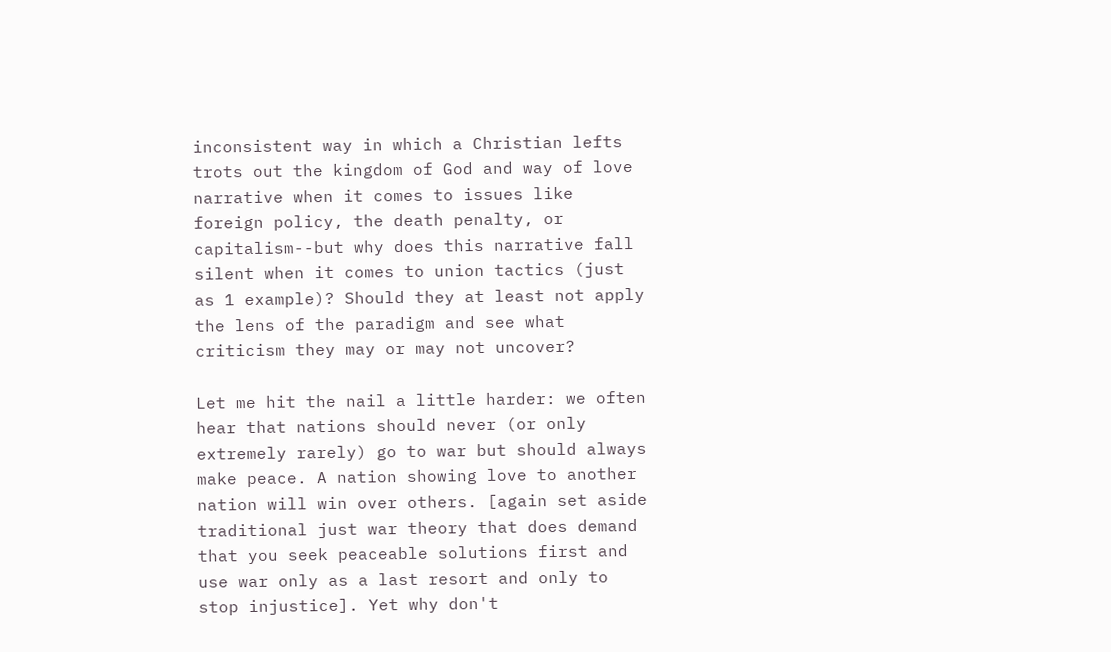inconsistent way in which a Christian lefts trots out the kingdom of God and way of love narrative when it comes to issues like foreign policy, the death penalty, or capitalism--but why does this narrative fall silent when it comes to union tactics (just as 1 example)? Should they at least not apply the lens of the paradigm and see what criticism they may or may not uncover?

Let me hit the nail a little harder: we often hear that nations should never (or only extremely rarely) go to war but should always make peace. A nation showing love to another nation will win over others. [again set aside traditional just war theory that does demand that you seek peaceable solutions first and use war only as a last resort and only to stop injustice]. Yet why don't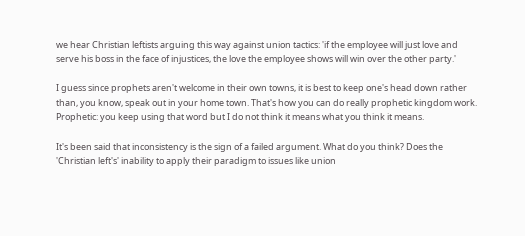we hear Christian leftists arguing this way against union tactics: 'if the employee will just love and serve his boss in the face of injustices, the love the employee shows will win over the other party.'

I guess since prophets aren't welcome in their own towns, it is best to keep one's head down rather than, you know, speak out in your home town. That's how you can do really prophetic kingdom work. Prophetic: you keep using that word but I do not think it means what you think it means.

It's been said that inconsistency is the sign of a failed argument. What do you think? Does the 'Christian left's' inability to apply their paradigm to issues like union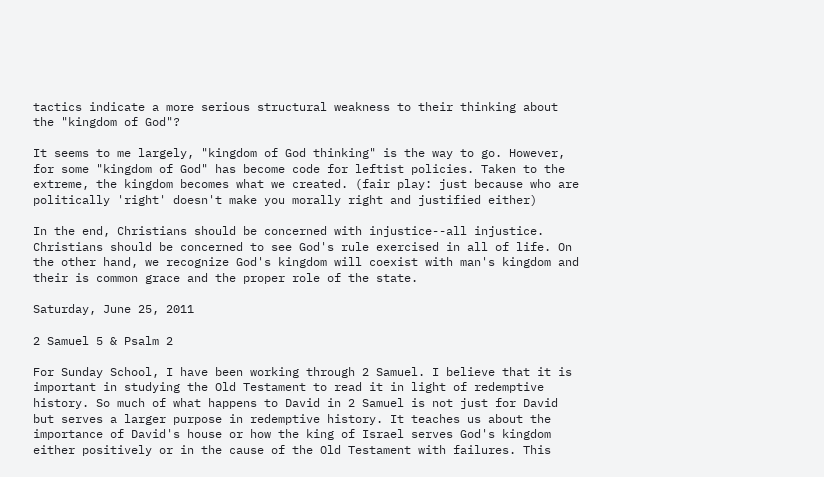tactics indicate a more serious structural weakness to their thinking about the "kingdom of God"?

It seems to me largely, "kingdom of God thinking" is the way to go. However, for some "kingdom of God" has become code for leftist policies. Taken to the extreme, the kingdom becomes what we created. (fair play: just because who are politically 'right' doesn't make you morally right and justified either)

In the end, Christians should be concerned with injustice--all injustice. Christians should be concerned to see God's rule exercised in all of life. On the other hand, we recognize God's kingdom will coexist with man's kingdom and their is common grace and the proper role of the state.

Saturday, June 25, 2011

2 Samuel 5 & Psalm 2

For Sunday School, I have been working through 2 Samuel. I believe that it is important in studying the Old Testament to read it in light of redemptive history. So much of what happens to David in 2 Samuel is not just for David but serves a larger purpose in redemptive history. It teaches us about the importance of David's house or how the king of Israel serves God's kingdom either positively or in the cause of the Old Testament with failures. This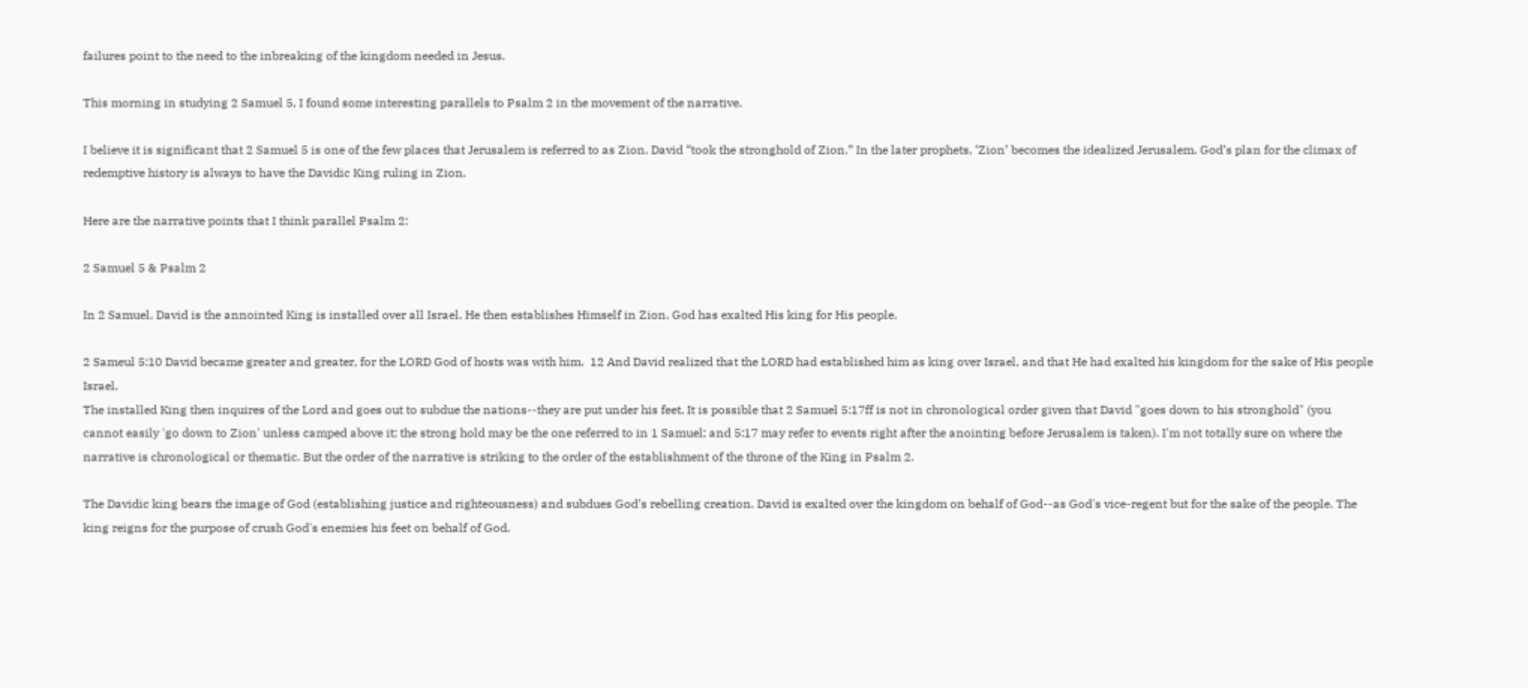failures point to the need to the inbreaking of the kingdom needed in Jesus.

This morning in studying 2 Samuel 5, I found some interesting parallels to Psalm 2 in the movement of the narrative.

I believe it is significant that 2 Samuel 5 is one of the few places that Jerusalem is referred to as Zion. David “took the stronghold of Zion.” In the later prophets, ‘Zion’ becomes the idealized Jerusalem. God’s plan for the climax of redemptive history is always to have the Davidic King ruling in Zion.

Here are the narrative points that I think parallel Psalm 2:

2 Samuel 5 & Psalm 2

In 2 Samuel, David is the annointed King is installed over all Israel. He then establishes Himself in Zion. God has exalted His king for His people.

2 Sameul 5:10 David became greater and greater, for the LORD God of hosts was with him.  12 And David realized that the LORD had established him as king over Israel, and that He had exalted his kingdom for the sake of His people Israel.
The installed King then inquires of the Lord and goes out to subdue the nations--they are put under his feet. It is possible that 2 Samuel 5:17ff is not in chronological order given that David "goes down to his stronghold" (you cannot easily 'go down to Zion' unless camped above it; the strong hold may be the one referred to in 1 Samuel; and 5:17 may refer to events right after the anointing before Jerusalem is taken). I'm not totally sure on where the narrative is chronological or thematic. But the order of the narrative is striking to the order of the establishment of the throne of the King in Psalm 2.

The Davidic king bears the image of God (establishing justice and righteousness) and subdues God’s rebelling creation. David is exalted over the kingdom on behalf of God--as God's vice-regent but for the sake of the people. The king reigns for the purpose of crush God's enemies his feet on behalf of God.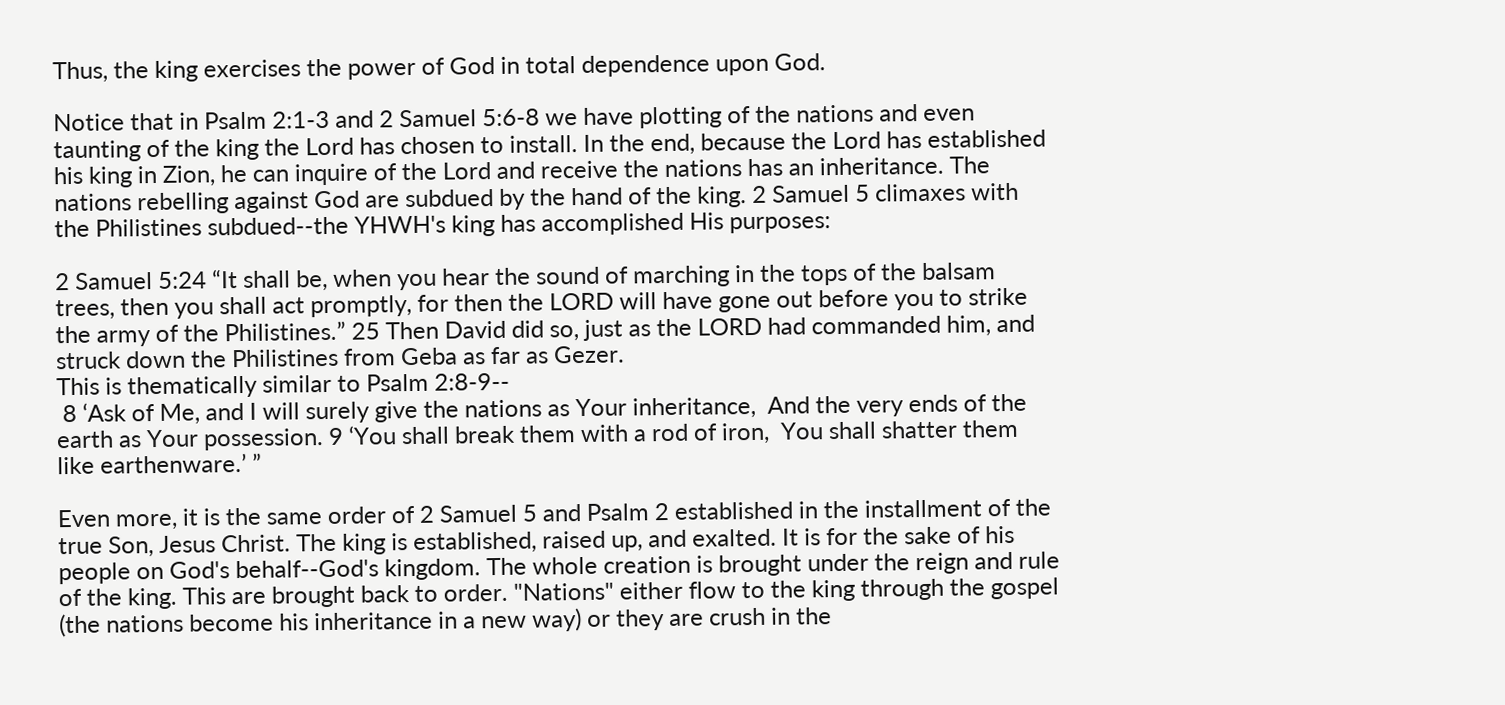Thus, the king exercises the power of God in total dependence upon God.

Notice that in Psalm 2:1-3 and 2 Samuel 5:6-8 we have plotting of the nations and even taunting of the king the Lord has chosen to install. In the end, because the Lord has established his king in Zion, he can inquire of the Lord and receive the nations has an inheritance. The nations rebelling against God are subdued by the hand of the king. 2 Samuel 5 climaxes with the Philistines subdued--the YHWH's king has accomplished His purposes:

2 Samuel 5:24 “It shall be, when you hear the sound of marching in the tops of the balsam trees, then you shall act promptly, for then the LORD will have gone out before you to strike the army of the Philistines.” 25 Then David did so, just as the LORD had commanded him, and struck down the Philistines from Geba as far as Gezer.
This is thematically similar to Psalm 2:8-9--
 8 ‘Ask of Me, and I will surely give the nations as Your inheritance,  And the very ends of the earth as Your possession. 9 ‘You shall break them with a rod of iron,  You shall shatter them like earthenware.’ ”

Even more, it is the same order of 2 Samuel 5 and Psalm 2 established in the installment of the true Son, Jesus Christ. The king is established, raised up, and exalted. It is for the sake of his people on God's behalf--God's kingdom. The whole creation is brought under the reign and rule of the king. This are brought back to order. "Nations" either flow to the king through the gospel (the nations become his inheritance in a new way) or they are crush in the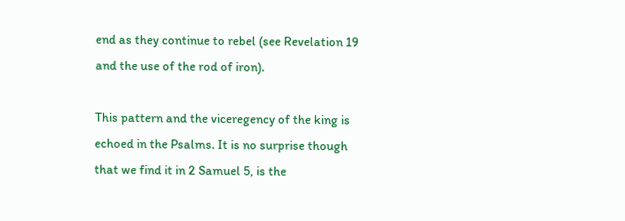end as they continue to rebel (see Revelation 19 and the use of the rod of iron).

This pattern and the viceregency of the king is echoed in the Psalms. It is no surprise though that we find it in 2 Samuel 5, is the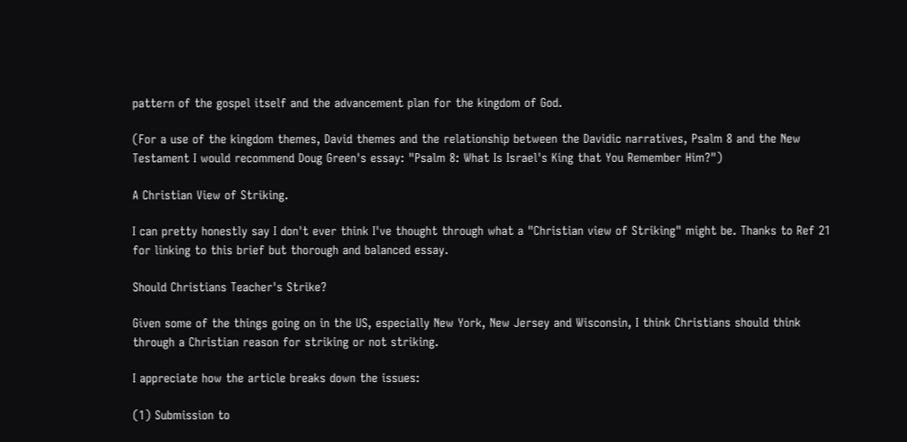pattern of the gospel itself and the advancement plan for the kingdom of God.

(For a use of the kingdom themes, David themes and the relationship between the Davidic narratives, Psalm 8 and the New Testament I would recommend Doug Green's essay: "Psalm 8: What Is Israel's King that You Remember Him?")

A Christian View of Striking.

I can pretty honestly say I don't ever think I've thought through what a "Christian view of Striking" might be. Thanks to Ref 21 for linking to this brief but thorough and balanced essay.

Should Christians Teacher's Strike?

Given some of the things going on in the US, especially New York, New Jersey and Wisconsin, I think Christians should think through a Christian reason for striking or not striking.

I appreciate how the article breaks down the issues:

(1) Submission to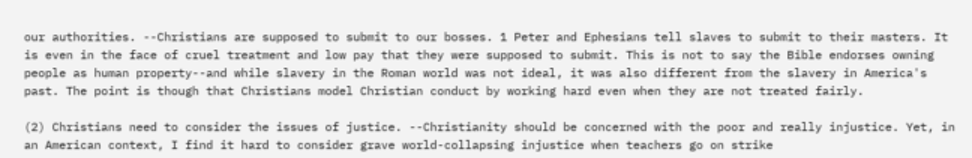our authorities. --Christians are supposed to submit to our bosses. 1 Peter and Ephesians tell slaves to submit to their masters. It is even in the face of cruel treatment and low pay that they were supposed to submit. This is not to say the Bible endorses owning people as human property--and while slavery in the Roman world was not ideal, it was also different from the slavery in America's past. The point is though that Christians model Christian conduct by working hard even when they are not treated fairly.

(2) Christians need to consider the issues of justice. --Christianity should be concerned with the poor and really injustice. Yet, in an American context, I find it hard to consider grave world-collapsing injustice when teachers go on strike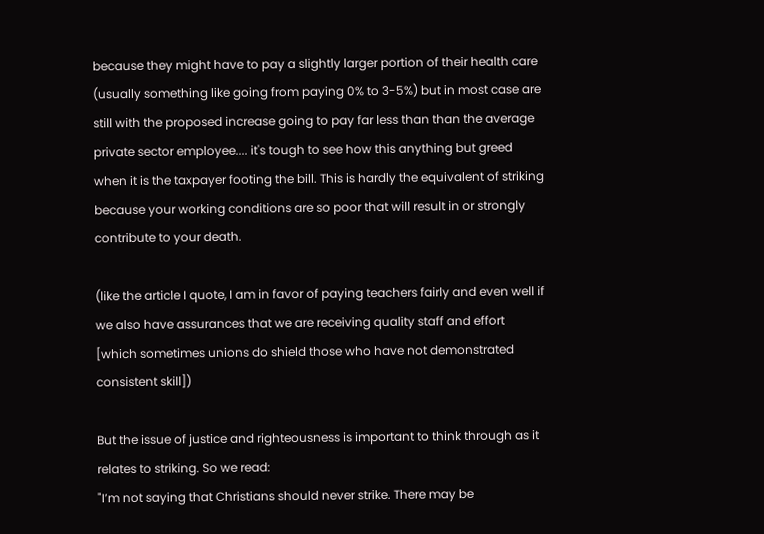because they might have to pay a slightly larger portion of their health care (usually something like going from paying 0% to 3-5%) but in most case are still with the proposed increase going to pay far less than than the average private sector employee.... it's tough to see how this anything but greed when it is the taxpayer footing the bill. This is hardly the equivalent of striking because your working conditions are so poor that will result in or strongly contribute to your death.

(like the article I quote, I am in favor of paying teachers fairly and even well if we also have assurances that we are receiving quality staff and effort [which sometimes unions do shield those who have not demonstrated consistent skill])

But the issue of justice and righteousness is important to think through as it relates to striking. So we read:
"I’m not saying that Christians should never strike. There may be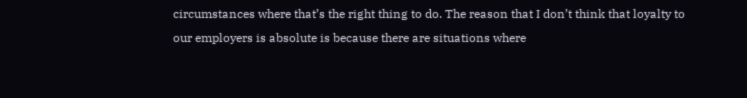circumstances where that’s the right thing to do. The reason that I don’t think that loyalty to our employers is absolute is because there are situations where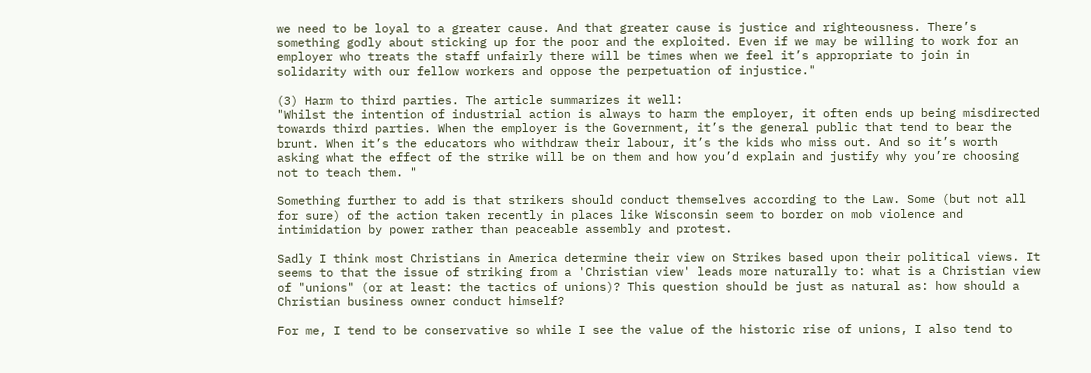we need to be loyal to a greater cause. And that greater cause is justice and righteousness. There’s something godly about sticking up for the poor and the exploited. Even if we may be willing to work for an employer who treats the staff unfairly there will be times when we feel it’s appropriate to join in solidarity with our fellow workers and oppose the perpetuation of injustice."

(3) Harm to third parties. The article summarizes it well:
"Whilst the intention of industrial action is always to harm the employer, it often ends up being misdirected towards third parties. When the employer is the Government, it’s the general public that tend to bear the brunt. When it’s the educators who withdraw their labour, it’s the kids who miss out. And so it’s worth asking what the effect of the strike will be on them and how you’d explain and justify why you’re choosing not to teach them. "

Something further to add is that strikers should conduct themselves according to the Law. Some (but not all for sure) of the action taken recently in places like Wisconsin seem to border on mob violence and intimidation by power rather than peaceable assembly and protest.

Sadly I think most Christians in America determine their view on Strikes based upon their political views. It seems to that the issue of striking from a 'Christian view' leads more naturally to: what is a Christian view of "unions" (or at least: the tactics of unions)? This question should be just as natural as: how should a Christian business owner conduct himself?

For me, I tend to be conservative so while I see the value of the historic rise of unions, I also tend to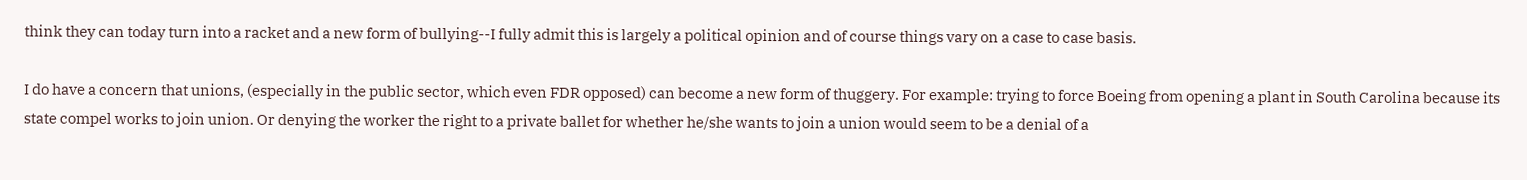think they can today turn into a racket and a new form of bullying--I fully admit this is largely a political opinion and of course things vary on a case to case basis.

I do have a concern that unions, (especially in the public sector, which even FDR opposed) can become a new form of thuggery. For example: trying to force Boeing from opening a plant in South Carolina because its state compel works to join union. Or denying the worker the right to a private ballet for whether he/she wants to join a union would seem to be a denial of a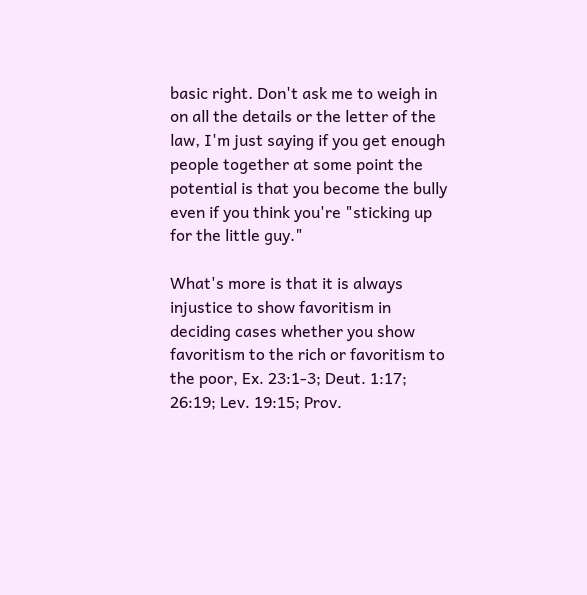basic right. Don't ask me to weigh in on all the details or the letter of the law, I'm just saying if you get enough people together at some point the potential is that you become the bully even if you think you're "sticking up for the little guy."

What's more is that it is always injustice to show favoritism in deciding cases whether you show favoritism to the rich or favoritism to the poor, Ex. 23:1-3; Deut. 1:17; 26:19; Lev. 19:15; Prov.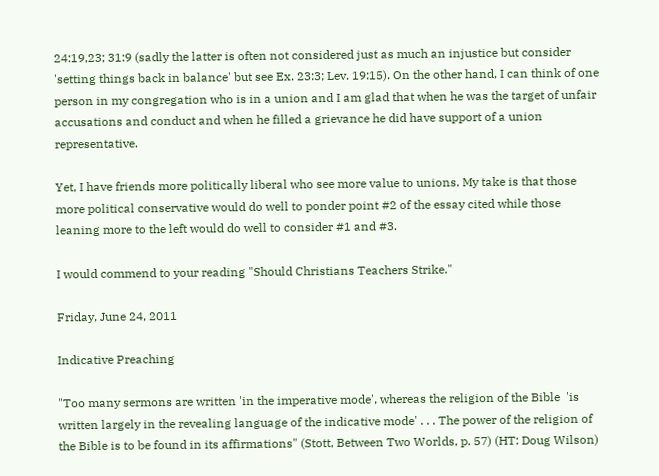24:19,23; 31:9 (sadly the latter is often not considered just as much an injustice but consider 'setting things back in balance' but see Ex. 23:3; Lev. 19:15). On the other hand, I can think of one person in my congregation who is in a union and I am glad that when he was the target of unfair accusations and conduct and when he filled a grievance he did have support of a union representative.

Yet, I have friends more politically liberal who see more value to unions. My take is that those more political conservative would do well to ponder point #2 of the essay cited while those leaning more to the left would do well to consider #1 and #3.

I would commend to your reading "Should Christians Teachers Strike."

Friday, June 24, 2011

Indicative Preaching

"Too many sermons are written 'in the imperative mode', whereas the religion of the Bible  'is written largely in the revealing language of the indicative mode' . . . The power of the religion of the Bible is to be found in its affirmations" (Stott, Between Two Worlds, p. 57) (HT: Doug Wilson)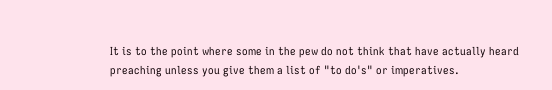It is to the point where some in the pew do not think that have actually heard preaching unless you give them a list of "to do's" or imperatives.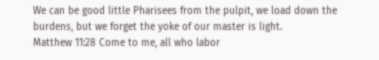We can be good little Pharisees from the pulpit, we load down the burdens, but we forget the yoke of our master is light.
Matthew 11:28 Come to me, all who labor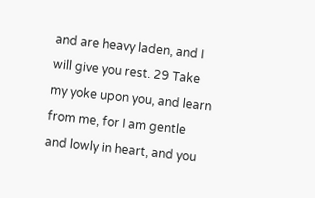and are heavy laden, and I will give you rest. 29 Take my yoke upon you, and learn from me, for I am gentle and lowly in heart, and you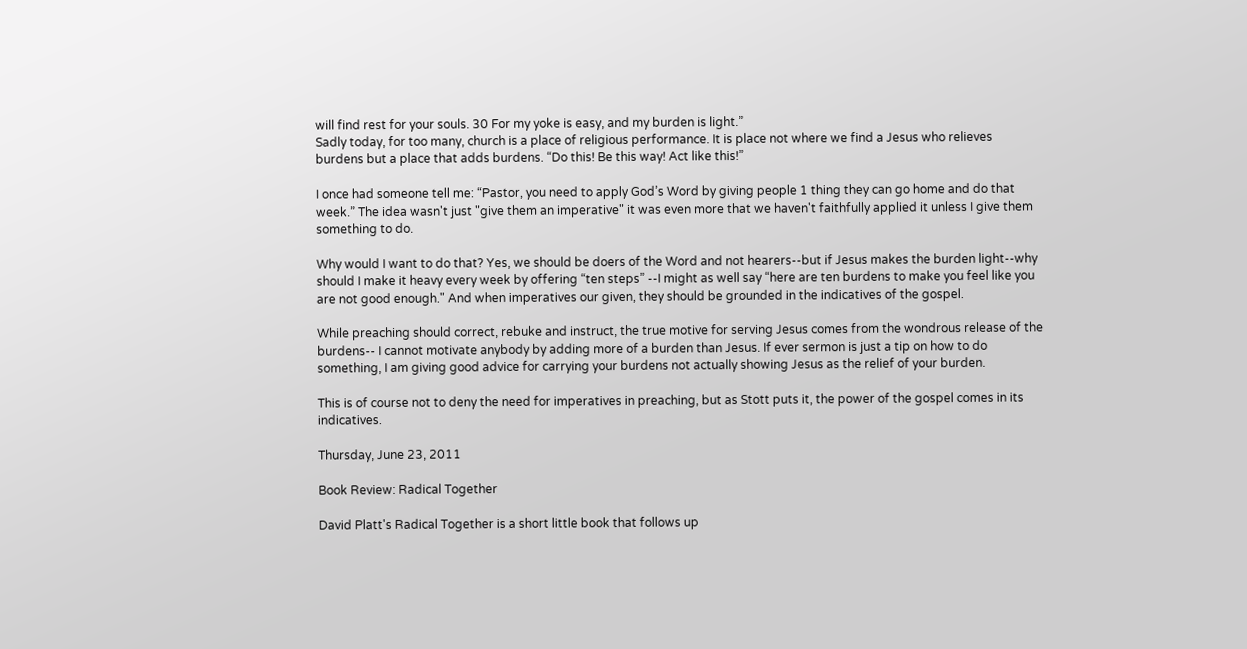will find rest for your souls. 30 For my yoke is easy, and my burden is light.”
Sadly today, for too many, church is a place of religious performance. It is place not where we find a Jesus who relieves burdens but a place that adds burdens. “Do this! Be this way! Act like this!”

I once had someone tell me: “Pastor, you need to apply God’s Word by giving people 1 thing they can go home and do that week.” The idea wasn't just "give them an imperative" it was even more that we haven't faithfully applied it unless I give them something to do.

Why would I want to do that? Yes, we should be doers of the Word and not hearers--but if Jesus makes the burden light--why should I make it heavy every week by offering “ten steps” --I might as well say “here are ten burdens to make you feel like you are not good enough." And when imperatives our given, they should be grounded in the indicatives of the gospel.

While preaching should correct, rebuke and instruct, the true motive for serving Jesus comes from the wondrous release of the burdens-- I cannot motivate anybody by adding more of a burden than Jesus. If ever sermon is just a tip on how to do something, I am giving good advice for carrying your burdens not actually showing Jesus as the relief of your burden.

This is of course not to deny the need for imperatives in preaching, but as Stott puts it, the power of the gospel comes in its indicatives.

Thursday, June 23, 2011

Book Review: Radical Together

David Platt's Radical Together is a short little book that follows up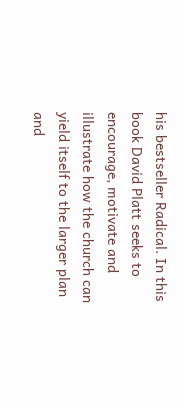his bestseller Radical. In this book David Platt seeks to encourage, motivate and illustrate how the church can yield itself to the larger plan and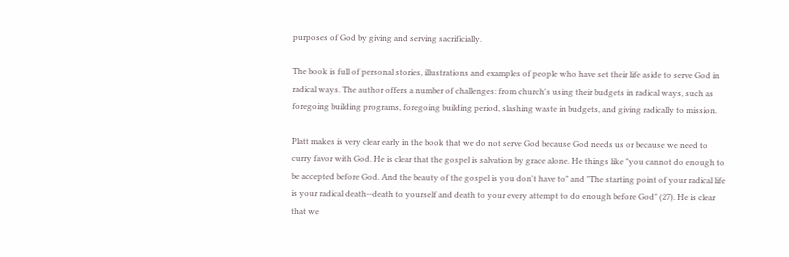purposes of God by giving and serving sacrificially.

The book is full of personal stories, illustrations and examples of people who have set their life aside to serve God in radical ways. The author offers a number of challenges: from church's using their budgets in radical ways, such as foregoing building programs, foregoing building period, slashing waste in budgets, and giving radically to mission.

Platt makes is very clear early in the book that we do not serve God because God needs us or because we need to curry favor with God. He is clear that the gospel is salvation by grace alone. He things like "you cannot do enough to be accepted before God. And the beauty of the gospel is you don't have to" and "The starting point of your radical life is your radical death--death to yourself and death to your every attempt to do enough before God" (27). He is clear that we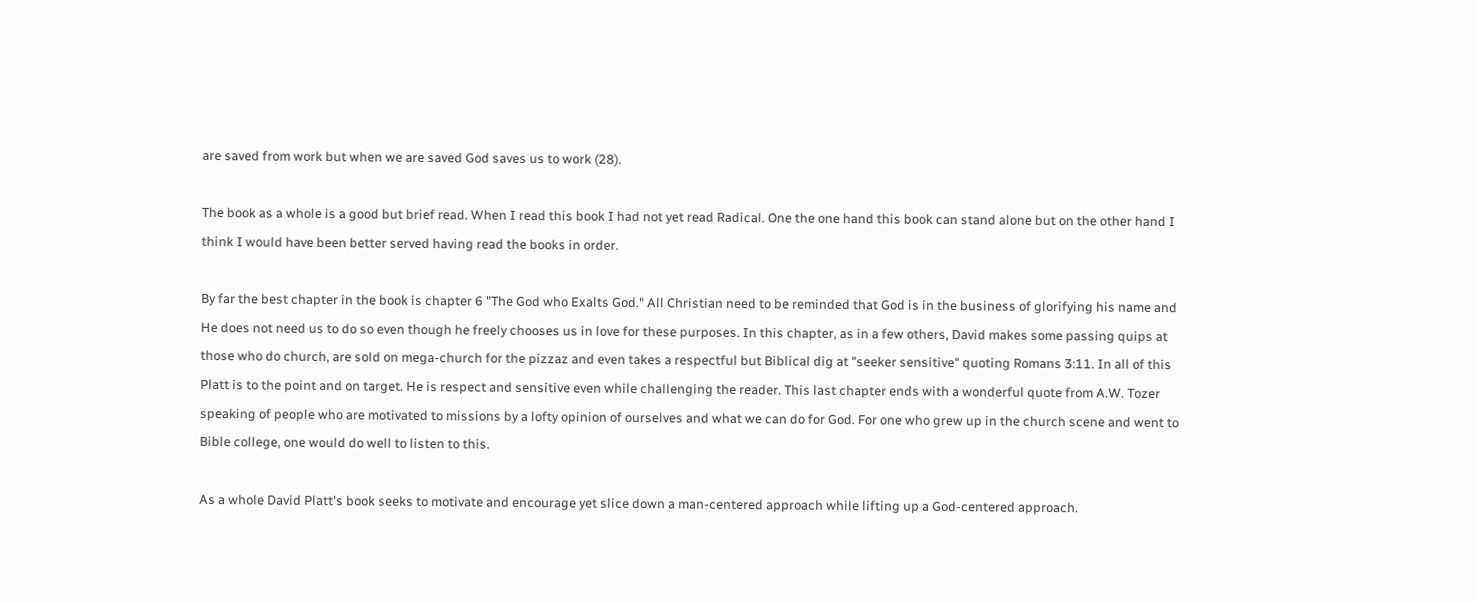are saved from work but when we are saved God saves us to work (28).

The book as a whole is a good but brief read. When I read this book I had not yet read Radical. One the one hand this book can stand alone but on the other hand I think I would have been better served having read the books in order.

By far the best chapter in the book is chapter 6 "The God who Exalts God." All Christian need to be reminded that God is in the business of glorifying his name and He does not need us to do so even though he freely chooses us in love for these purposes. In this chapter, as in a few others, David makes some passing quips at those who do church, are sold on mega-church for the pizzaz and even takes a respectful but Biblical dig at "seeker sensitive" quoting Romans 3:11. In all of this Platt is to the point and on target. He is respect and sensitive even while challenging the reader. This last chapter ends with a wonderful quote from A.W. Tozer speaking of people who are motivated to missions by a lofty opinion of ourselves and what we can do for God. For one who grew up in the church scene and went to Bible college, one would do well to listen to this.

As a whole David Platt's book seeks to motivate and encourage yet slice down a man-centered approach while lifting up a God-centered approach.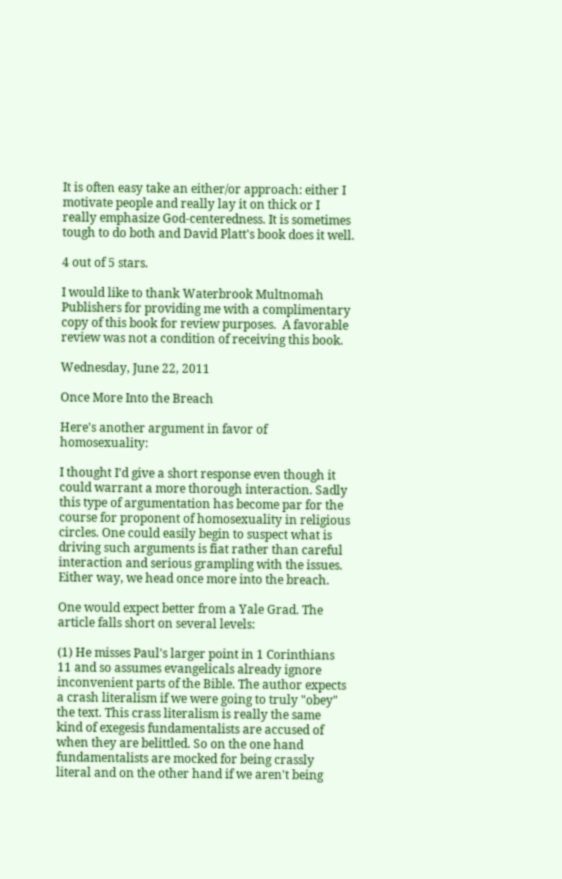It is often easy take an either/or approach: either I motivate people and really lay it on thick or I really emphasize God-centeredness. It is sometimes tough to do both and David Platt's book does it well.

4 out of 5 stars.

I would like to thank Waterbrook Multnomah Publishers for providing me with a complimentary copy of this book for review purposes.  A favorable review was not a condition of receiving this book.

Wednesday, June 22, 2011

Once More Into the Breach

Here's another argument in favor of homosexuality:

I thought I'd give a short response even though it could warrant a more thorough interaction. Sadly this type of argumentation has become par for the course for proponent of homosexuality in religious circles. One could easily begin to suspect what is driving such arguments is fiat rather than careful interaction and serious grampling with the issues. Either way, we head once more into the breach.

One would expect better from a Yale Grad. The article falls short on several levels:

(1) He misses Paul's larger point in 1 Corinthians 11 and so assumes evangelicals already ignore inconvenient parts of the Bible. The author expects a crash literalism if we were going to truly "obey" the text. This crass literalism is really the same kind of exegesis fundamentalists are accused of when they are belittled. So on the one hand fundamentalists are mocked for being crassly literal and on the other hand if we aren't being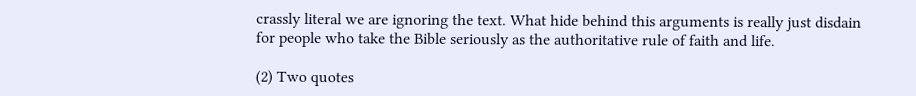crassly literal we are ignoring the text. What hide behind this arguments is really just disdain for people who take the Bible seriously as the authoritative rule of faith and life.

(2) Two quotes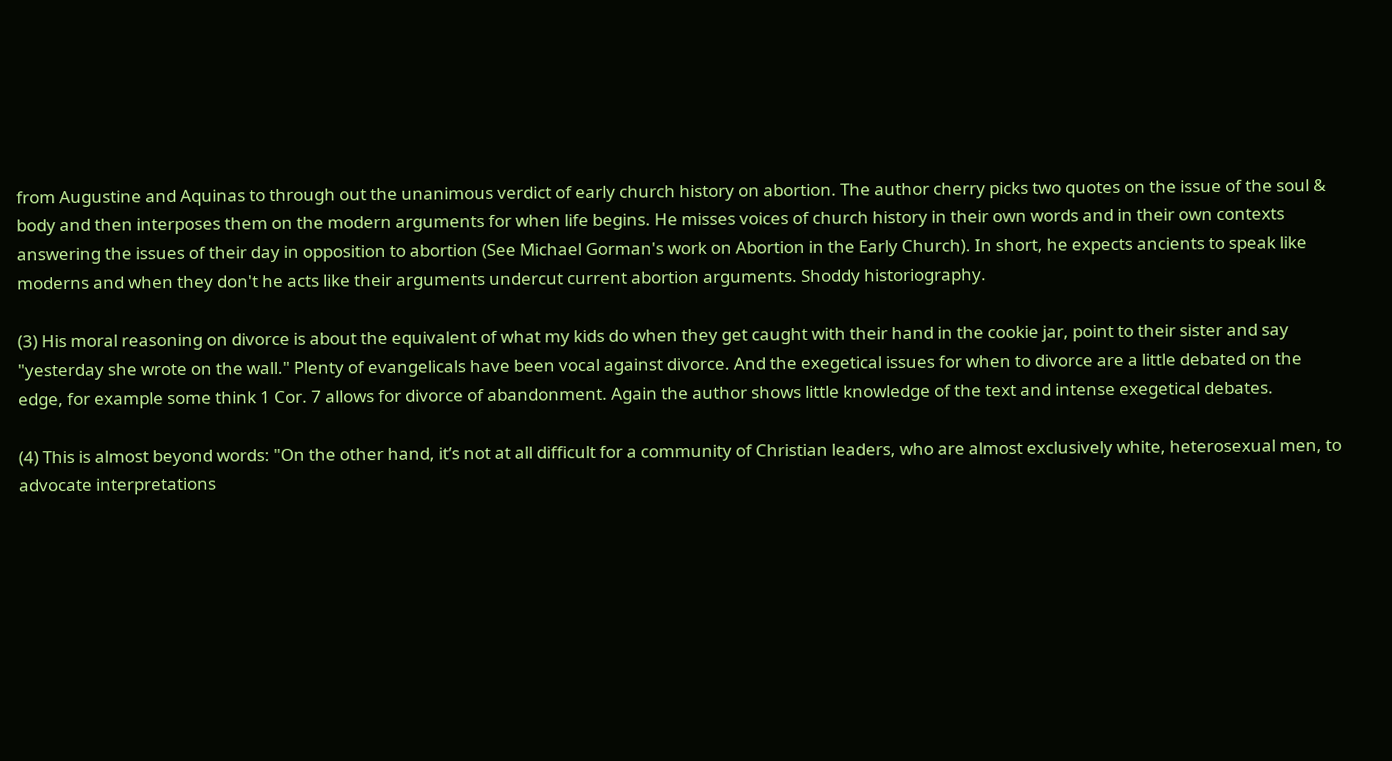from Augustine and Aquinas to through out the unanimous verdict of early church history on abortion. The author cherry picks two quotes on the issue of the soul & body and then interposes them on the modern arguments for when life begins. He misses voices of church history in their own words and in their own contexts answering the issues of their day in opposition to abortion (See Michael Gorman's work on Abortion in the Early Church). In short, he expects ancients to speak like moderns and when they don't he acts like their arguments undercut current abortion arguments. Shoddy historiography.

(3) His moral reasoning on divorce is about the equivalent of what my kids do when they get caught with their hand in the cookie jar, point to their sister and say "yesterday she wrote on the wall." Plenty of evangelicals have been vocal against divorce. And the exegetical issues for when to divorce are a little debated on the edge, for example some think 1 Cor. 7 allows for divorce of abandonment. Again the author shows little knowledge of the text and intense exegetical debates.

(4) This is almost beyond words: "On the other hand, it’s not at all difficult for a community of Christian leaders, who are almost exclusively white, heterosexual men, to advocate interpretations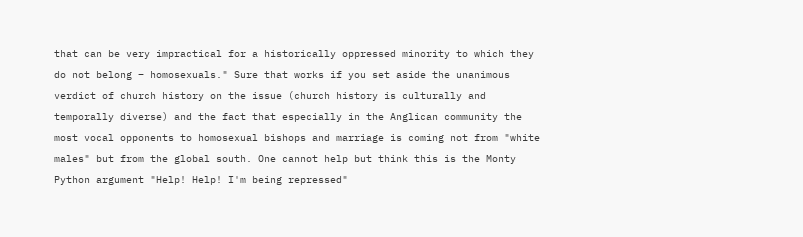that can be very impractical for a historically oppressed minority to which they do not belong – homosexuals." Sure that works if you set aside the unanimous verdict of church history on the issue (church history is culturally and temporally diverse) and the fact that especially in the Anglican community the most vocal opponents to homosexual bishops and marriage is coming not from "white males" but from the global south. One cannot help but think this is the Monty Python argument "Help! Help! I'm being repressed"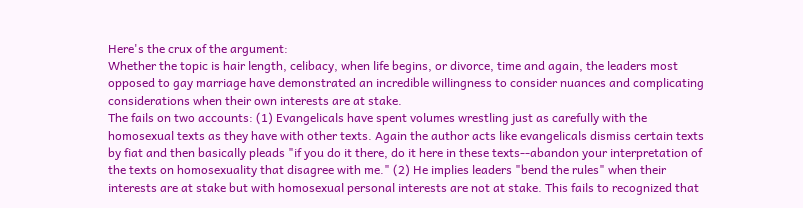Here's the crux of the argument:
Whether the topic is hair length, celibacy, when life begins, or divorce, time and again, the leaders most opposed to gay marriage have demonstrated an incredible willingness to consider nuances and complicating considerations when their own interests are at stake.
The fails on two accounts: (1) Evangelicals have spent volumes wrestling just as carefully with the homosexual texts as they have with other texts. Again the author acts like evangelicals dismiss certain texts by fiat and then basically pleads "if you do it there, do it here in these texts--abandon your interpretation of the texts on homosexuality that disagree with me." (2) He implies leaders "bend the rules" when their interests are at stake but with homosexual personal interests are not at stake. This fails to recognized that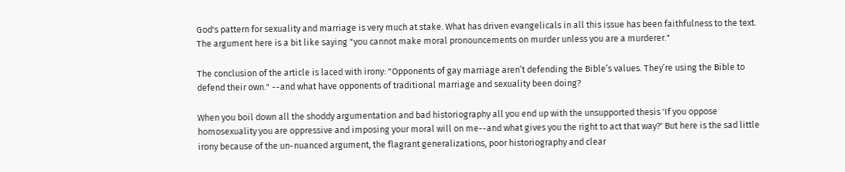God's pattern for sexuality and marriage is very much at stake. What has driven evangelicals in all this issue has been faithfulness to the text. The argument here is a bit like saying "you cannot make moral pronouncements on murder unless you are a murderer."

The conclusion of the article is laced with irony: "Opponents of gay marriage aren’t defending the Bible’s values. They’re using the Bible to defend their own." --and what have opponents of traditional marriage and sexuality been doing?

When you boil down all the shoddy argumentation and bad historiography all you end up with the unsupported thesis 'If you oppose homosexuality you are oppressive and imposing your moral will on me--and what gives you the right to act that way?' But here is the sad little irony because of the un-nuanced argument, the flagrant generalizations, poor historiography and clear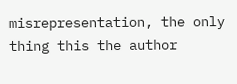misrepresentation, the only thing this the author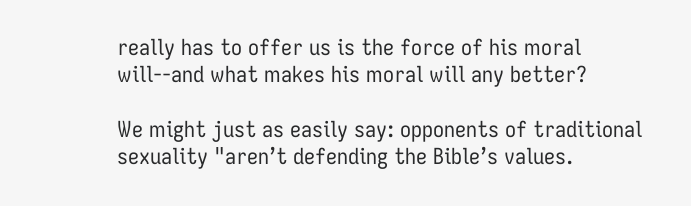really has to offer us is the force of his moral will--and what makes his moral will any better?

We might just as easily say: opponents of traditional sexuality "aren’t defending the Bible’s values.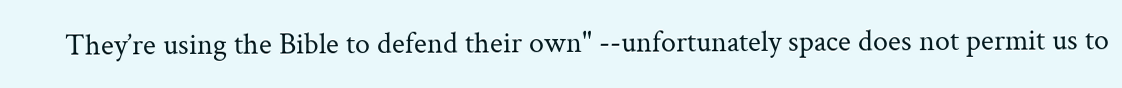They’re using the Bible to defend their own" --unfortunately space does not permit us to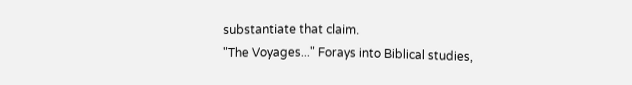substantiate that claim.
"The Voyages..." Forays into Biblical studies,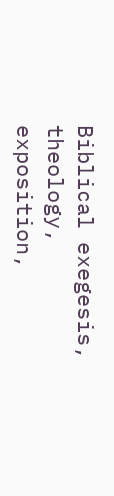Biblical exegesis, theology, exposition,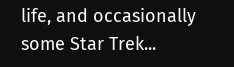life, and occasionally some Star Trek...